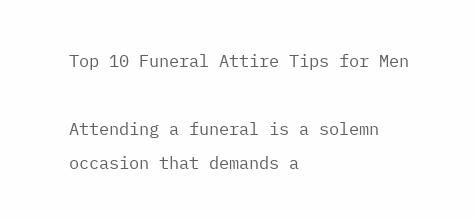Top 10 Funeral Attire Tips for Men

Attending a funeral is a solemn occasion that demands a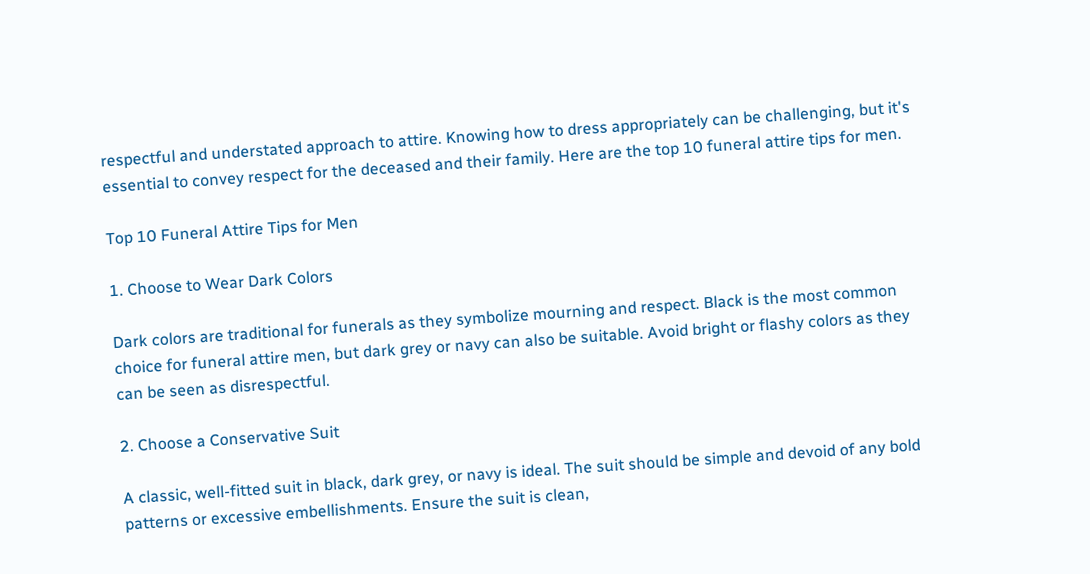respectful and understated approach to attire. Knowing how to dress appropriately can be challenging, but it's essential to convey respect for the deceased and their family. Here are the top 10 funeral attire tips for men.

Top 10 Funeral Attire Tips for Men

1. Choose to Wear Dark Colors

Dark colors are traditional for funerals as they symbolize mourning and respect. Black is the most common choice for funeral attire men, but dark grey or navy can also be suitable. Avoid bright or flashy colors as they can be seen as disrespectful.

2. Choose a Conservative Suit

A classic, well-fitted suit in black, dark grey, or navy is ideal. The suit should be simple and devoid of any bold patterns or excessive embellishments. Ensure the suit is clean,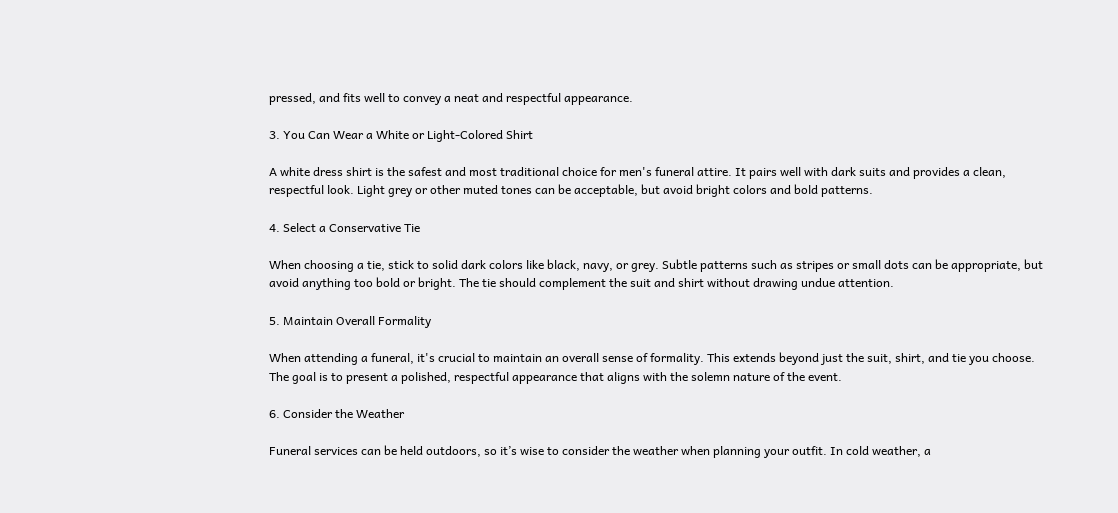pressed, and fits well to convey a neat and respectful appearance.

3. You Can Wear a White or Light-Colored Shirt

A white dress shirt is the safest and most traditional choice for men's funeral attire. It pairs well with dark suits and provides a clean, respectful look. Light grey or other muted tones can be acceptable, but avoid bright colors and bold patterns.

4. Select a Conservative Tie

When choosing a tie, stick to solid dark colors like black, navy, or grey. Subtle patterns such as stripes or small dots can be appropriate, but avoid anything too bold or bright. The tie should complement the suit and shirt without drawing undue attention.

5. Maintain Overall Formality

When attending a funeral, it's crucial to maintain an overall sense of formality. This extends beyond just the suit, shirt, and tie you choose. The goal is to present a polished, respectful appearance that aligns with the solemn nature of the event.

6. Consider the Weather

Funeral services can be held outdoors, so it’s wise to consider the weather when planning your outfit. In cold weather, a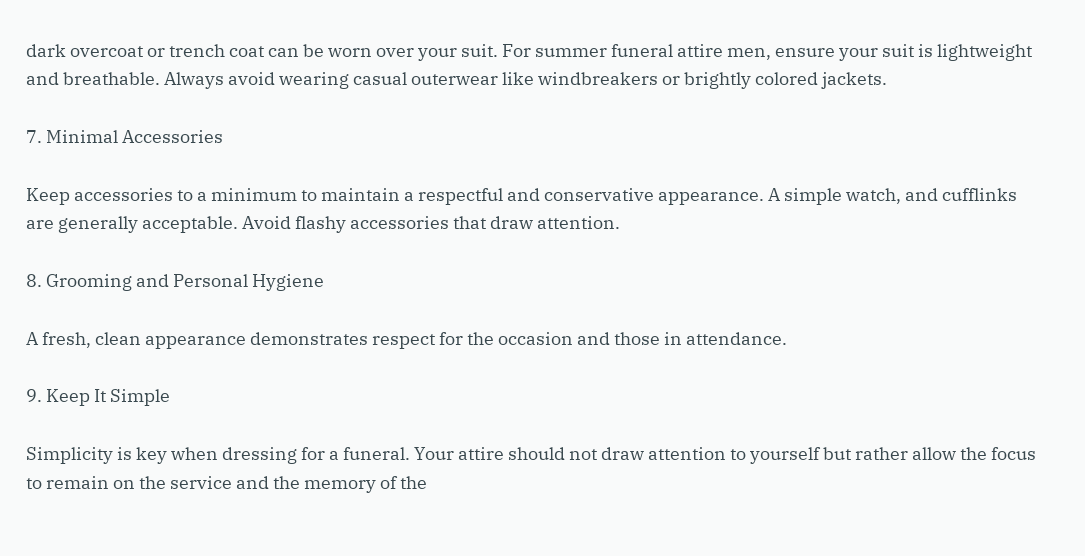dark overcoat or trench coat can be worn over your suit. For summer funeral attire men, ensure your suit is lightweight and breathable. Always avoid wearing casual outerwear like windbreakers or brightly colored jackets.

7. Minimal Accessories

Keep accessories to a minimum to maintain a respectful and conservative appearance. A simple watch, and cufflinks are generally acceptable. Avoid flashy accessories that draw attention.

8. Grooming and Personal Hygiene

A fresh, clean appearance demonstrates respect for the occasion and those in attendance.

9. Keep It Simple

Simplicity is key when dressing for a funeral. Your attire should not draw attention to yourself but rather allow the focus to remain on the service and the memory of the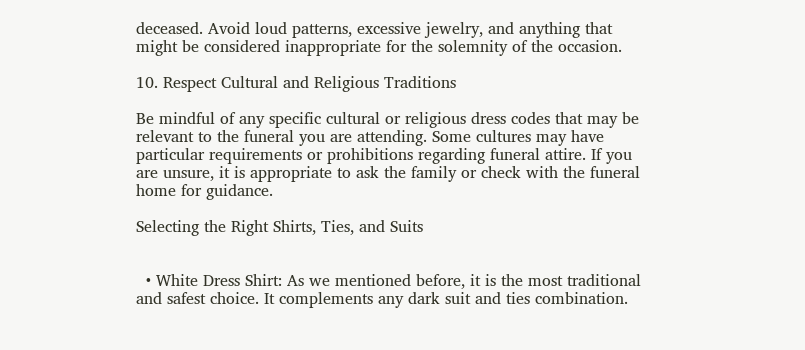deceased. Avoid loud patterns, excessive jewelry, and anything that might be considered inappropriate for the solemnity of the occasion.

10. Respect Cultural and Religious Traditions

Be mindful of any specific cultural or religious dress codes that may be relevant to the funeral you are attending. Some cultures may have particular requirements or prohibitions regarding funeral attire. If you are unsure, it is appropriate to ask the family or check with the funeral home for guidance.

Selecting the Right Shirts, Ties, and Suits


  • White Dress Shirt: As we mentioned before, it is the most traditional and safest choice. It complements any dark suit and ties combination.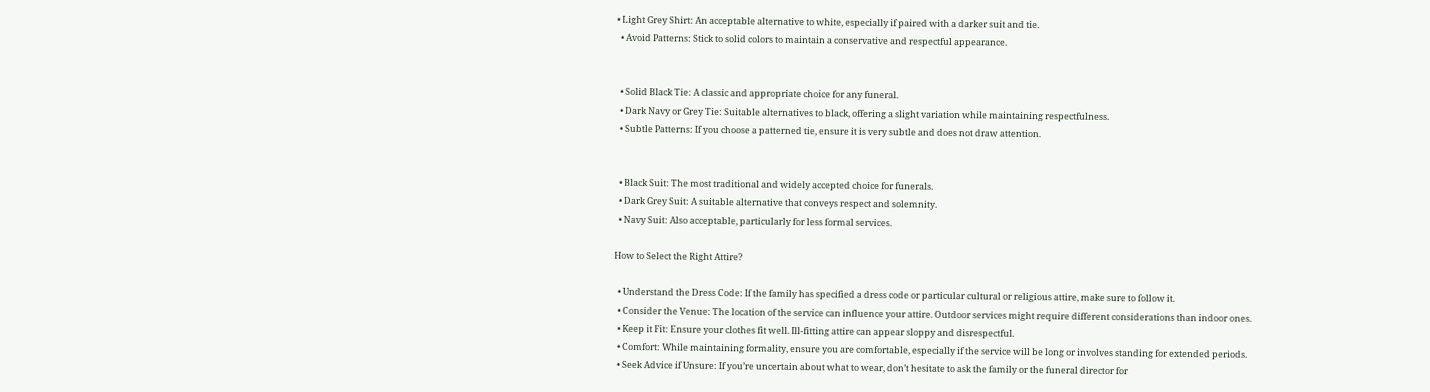• Light Grey Shirt: An acceptable alternative to white, especially if paired with a darker suit and tie.
  • Avoid Patterns: Stick to solid colors to maintain a conservative and respectful appearance.


  • Solid Black Tie: A classic and appropriate choice for any funeral.
  • Dark Navy or Grey Tie: Suitable alternatives to black, offering a slight variation while maintaining respectfulness.
  • Subtle Patterns: If you choose a patterned tie, ensure it is very subtle and does not draw attention.


  • Black Suit: The most traditional and widely accepted choice for funerals.
  • Dark Grey Suit: A suitable alternative that conveys respect and solemnity.
  • Navy Suit: Also acceptable, particularly for less formal services.

How to Select the Right Attire?

  • Understand the Dress Code: If the family has specified a dress code or particular cultural or religious attire, make sure to follow it.
  • Consider the Venue: The location of the service can influence your attire. Outdoor services might require different considerations than indoor ones.
  • Keep it Fit: Ensure your clothes fit well. Ill-fitting attire can appear sloppy and disrespectful.
  • Comfort: While maintaining formality, ensure you are comfortable, especially if the service will be long or involves standing for extended periods.
  • Seek Advice if Unsure: If you’re uncertain about what to wear, don’t hesitate to ask the family or the funeral director for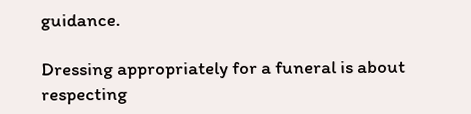guidance.

Dressing appropriately for a funeral is about respecting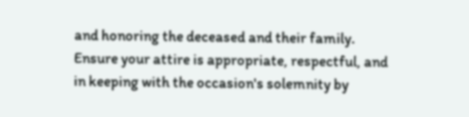and honoring the deceased and their family. Ensure your attire is appropriate, respectful, and in keeping with the occasion's solemnity by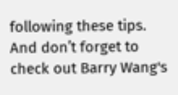following these tips. And don’t forget to check out Barry Wang's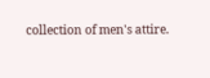collection of men's attire.